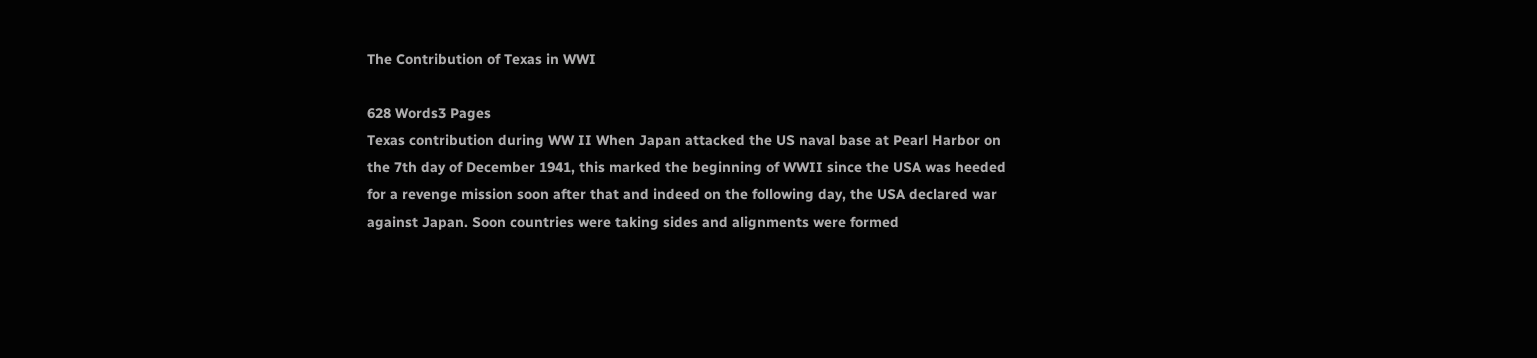The Contribution of Texas in WWI

628 Words3 Pages
Texas contribution during WW II When Japan attacked the US naval base at Pearl Harbor on the 7th day of December 1941, this marked the beginning of WWII since the USA was heeded for a revenge mission soon after that and indeed on the following day, the USA declared war against Japan. Soon countries were taking sides and alignments were formed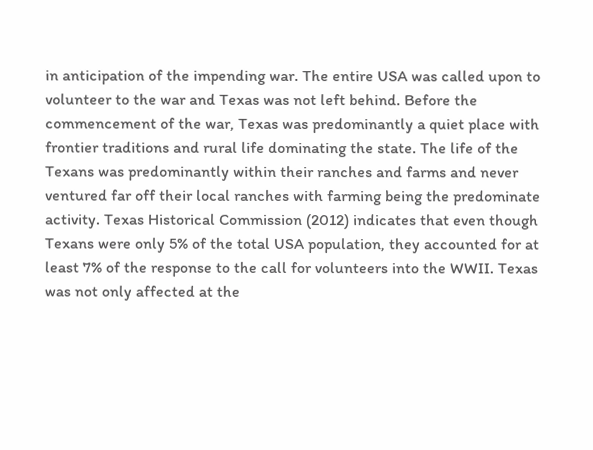in anticipation of the impending war. The entire USA was called upon to volunteer to the war and Texas was not left behind. Before the commencement of the war, Texas was predominantly a quiet place with frontier traditions and rural life dominating the state. The life of the Texans was predominantly within their ranches and farms and never ventured far off their local ranches with farming being the predominate activity. Texas Historical Commission (2012) indicates that even though Texans were only 5% of the total USA population, they accounted for at least 7% of the response to the call for volunteers into the WWII. Texas was not only affected at the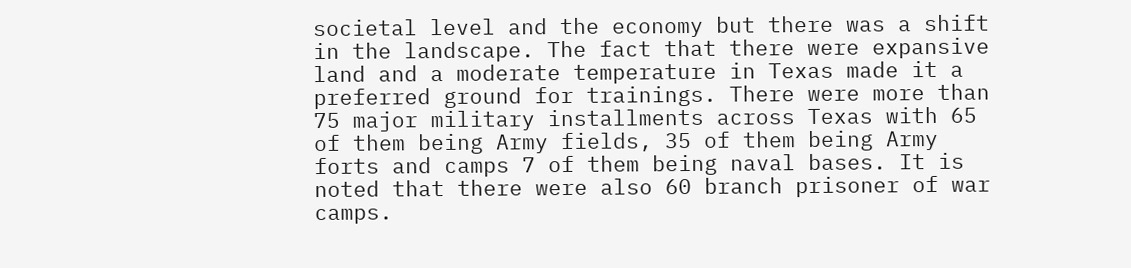societal level and the economy but there was a shift in the landscape. The fact that there were expansive land and a moderate temperature in Texas made it a preferred ground for trainings. There were more than 75 major military installments across Texas with 65 of them being Army fields, 35 of them being Army forts and camps 7 of them being naval bases. It is noted that there were also 60 branch prisoner of war camps.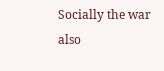Socially the war also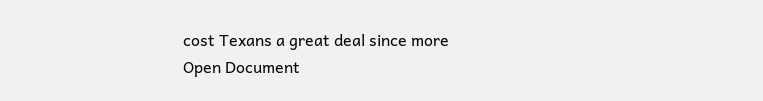cost Texans a great deal since more
Open Document